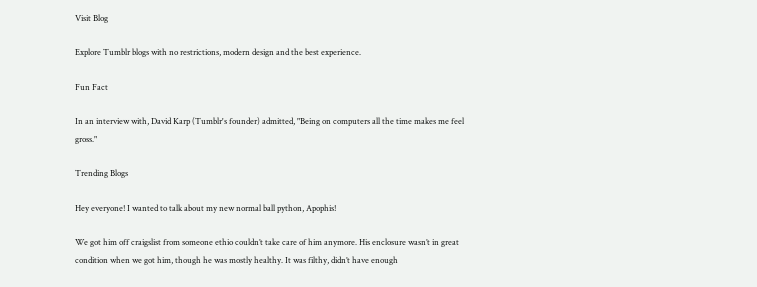Visit Blog

Explore Tumblr blogs with no restrictions, modern design and the best experience.

Fun Fact

In an interview with, David Karp (Tumblr's founder) admitted, "Being on computers all the time makes me feel gross."

Trending Blogs

Hey everyone! I wanted to talk about my new normal ball python, Apophis!

We got him off craigslist from someone ethio couldn’t take care of him anymore. His enclosure wasn’t in great condition when we got him, though he was mostly healthy. It was filthy, didn’t have enough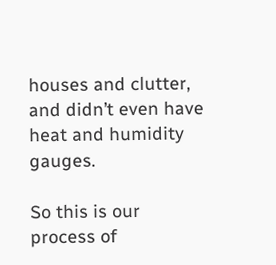houses and clutter, and didn’t even have heat and humidity gauges.

So this is our process of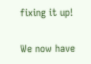fixing it up!

We now have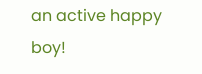an active happy boy!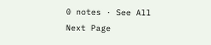0 notes · See All
Next Page